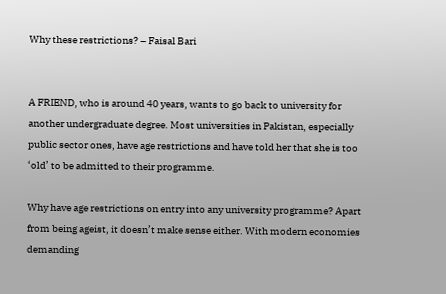Why these restrictions? – Faisal Bari


A FRIEND, who is around 40 years, wants to go back to university for another undergraduate degree. Most universities in Pakistan, especially public sector ones, have age restrictions and have told her that she is too ‘old’ to be admitted to their programme.

Why have age restrictions on entry into any university programme? Apart from being ageist, it doesn’t make sense either. With modern economies demanding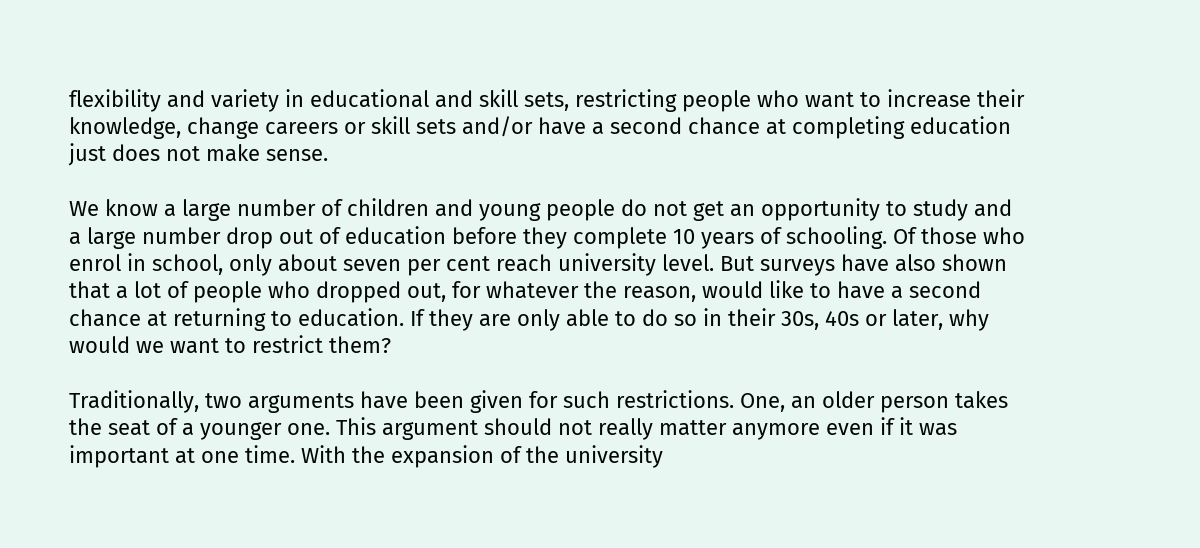flexibility and variety in educational and skill sets, restricting people who want to increase their knowledge, change careers or skill sets and/or have a second chance at completing education just does not make sense.

We know a large number of children and young people do not get an opportunity to study and a large number drop out of education before they complete 10 years of schooling. Of those who enrol in school, only about seven per cent reach university level. But surveys have also shown that a lot of people who dropped out, for whatever the reason, would like to have a second chance at returning to education. If they are only able to do so in their 30s, 40s or later, why would we want to restrict them?

Traditionally, two arguments have been given for such restrictions. One, an older person takes the seat of a younger one. This argument should not really matter anymore even if it was important at one time. With the expansion of the university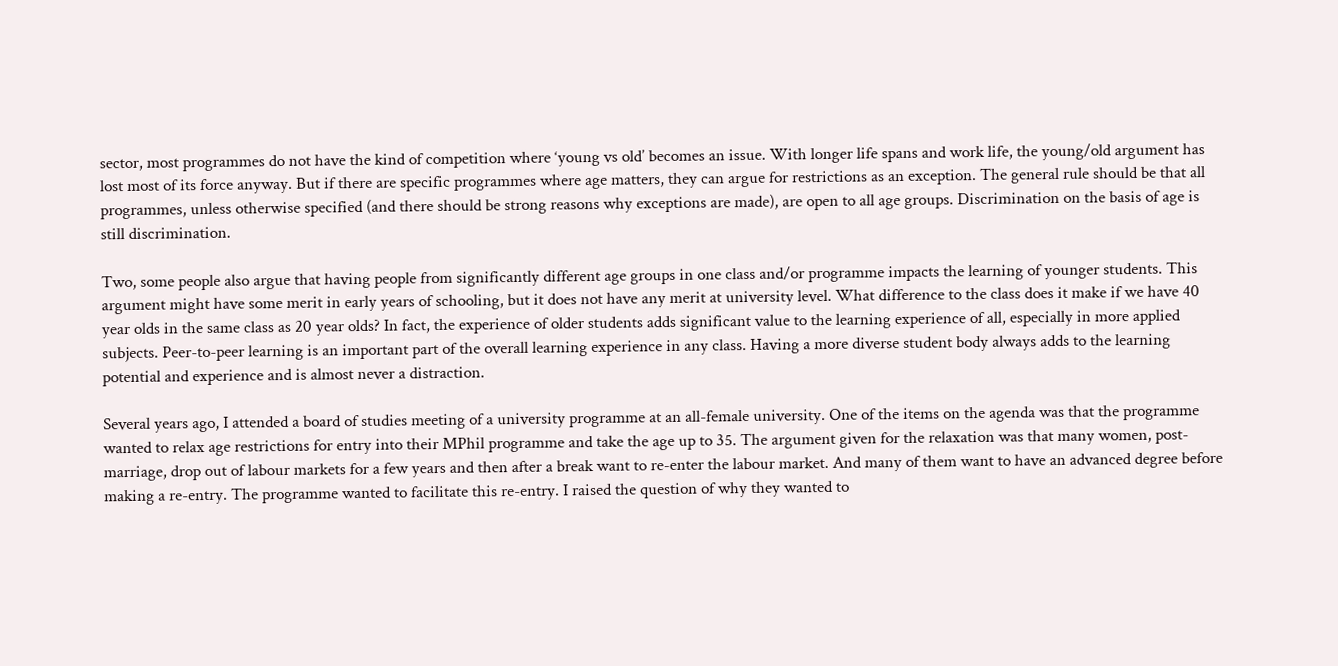sector, most programmes do not have the kind of competition where ‘young vs old’ becomes an issue. With longer life spans and work life, the young/old argument has lost most of its force anyway. But if there are specific programmes where age matters, they can argue for restrictions as an exception. The general rule should be that all programmes, unless otherwise specified (and there should be strong reasons why exceptions are made), are open to all age groups. Discrimination on the basis of age is still discrimination.

Two, some people also argue that having people from significantly different age groups in one class and/or programme impacts the learning of younger students. This argument might have some merit in early years of schooling, but it does not have any merit at university level. What difference to the class does it make if we have 40 year olds in the same class as 20 year olds? In fact, the experience of older students adds significant value to the learning experience of all, especially in more applied subjects. Peer-to-peer learning is an important part of the overall learning experience in any class. Having a more diverse student body always adds to the learning potential and experience and is almost never a distraction.

Several years ago, I attended a board of studies meeting of a university programme at an all-female university. One of the items on the agenda was that the programme wanted to relax age restrictions for entry into their MPhil programme and take the age up to 35. The argument given for the relaxation was that many women, post-marriage, drop out of labour markets for a few years and then after a break want to re-enter the labour market. And many of them want to have an advanced degree before making a re-entry. The programme wanted to facilitate this re-entry. I raised the question of why they wanted to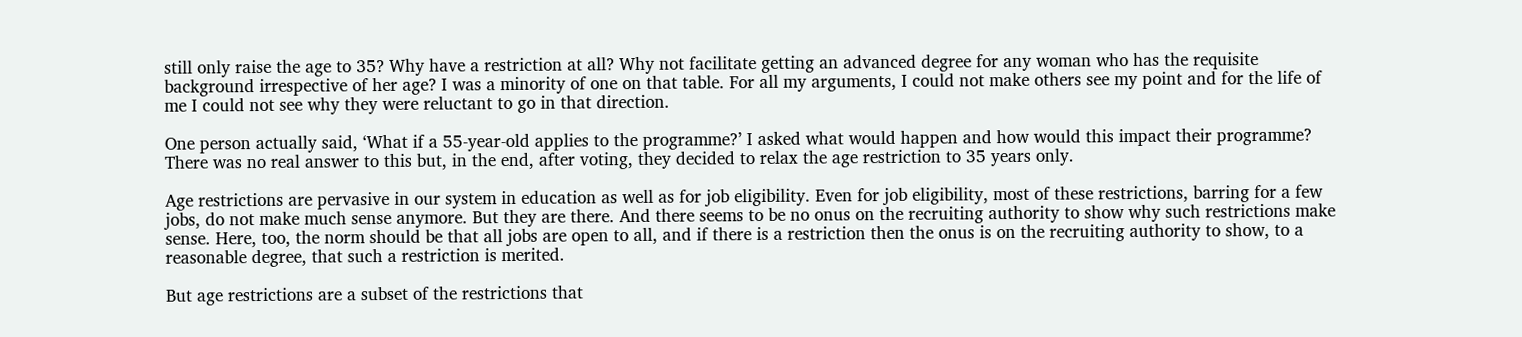still only raise the age to 35? Why have a restriction at all? Why not facilitate getting an advanced degree for any woman who has the requisite background irrespective of her age? I was a minority of one on that table. For all my arguments, I could not make others see my point and for the life of me I could not see why they were reluctant to go in that direction.

One person actually said, ‘What if a 55-year-old applies to the programme?’ I asked what would happen and how would this impact their programme? There was no real answer to this but, in the end, after voting, they decided to relax the age restriction to 35 years only.

Age restrictions are pervasive in our system in education as well as for job eligibility. Even for job eligibility, most of these restrictions, barring for a few jobs, do not make much sense anymore. But they are there. And there seems to be no onus on the recruiting authority to show why such restrictions make sense. Here, too, the norm should be that all jobs are open to all, and if there is a restriction then the onus is on the recruiting authority to show, to a reasonable degree, that such a restriction is merited.

But age restrictions are a subset of the restrictions that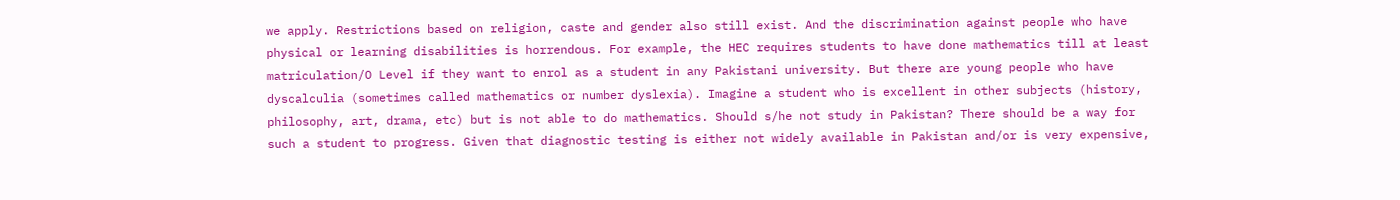we apply. Restrictions based on religion, caste and gender also still exist. And the discrimination against people who have physical or learning disabilities is horrendous. For example, the HEC requires students to have done mathematics till at least matriculation/O Level if they want to enrol as a student in any Pakistani university. But there are young people who have dyscalculia (sometimes called mathematics or number dyslexia). Imagine a student who is excellent in other subjects (history, philosophy, art, drama, etc) but is not able to do mathematics. Should s/he not study in Pakistan? There should be a way for such a student to progress. Given that diagnostic testing is either not widely available in Pakistan and/or is very expensive,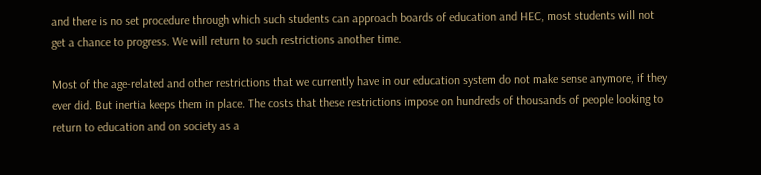and there is no set procedure through which such students can approach boards of education and HEC, most students will not get a chance to progress. We will return to such restrictions another time.

Most of the age-related and other restrictions that we currently have in our education system do not make sense anymore, if they ever did. But inertia keeps them in place. The costs that these restrictions impose on hundreds of thousands of people looking to return to education and on society as a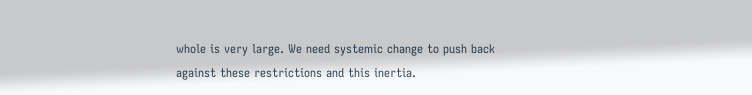whole is very large. We need systemic change to push back against these restrictions and this inertia.